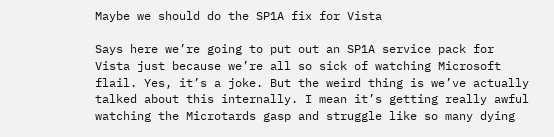Maybe we should do the SP1A fix for Vista

Says here we’re going to put out an SP1A service pack for Vista just because we’re all so sick of watching Microsoft flail. Yes, it’s a joke. But the weird thing is we’ve actually talked about this internally. I mean it’s getting really awful watching the Microtards gasp and struggle like so many dying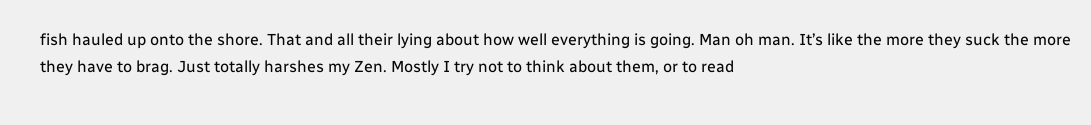fish hauled up onto the shore. That and all their lying about how well everything is going. Man oh man. It’s like the more they suck the more they have to brag. Just totally harshes my Zen. Mostly I try not to think about them, or to read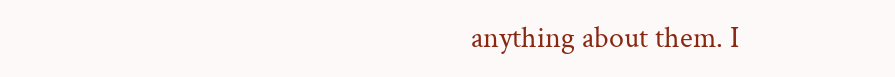anything about them. I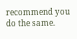recommend you do the same.